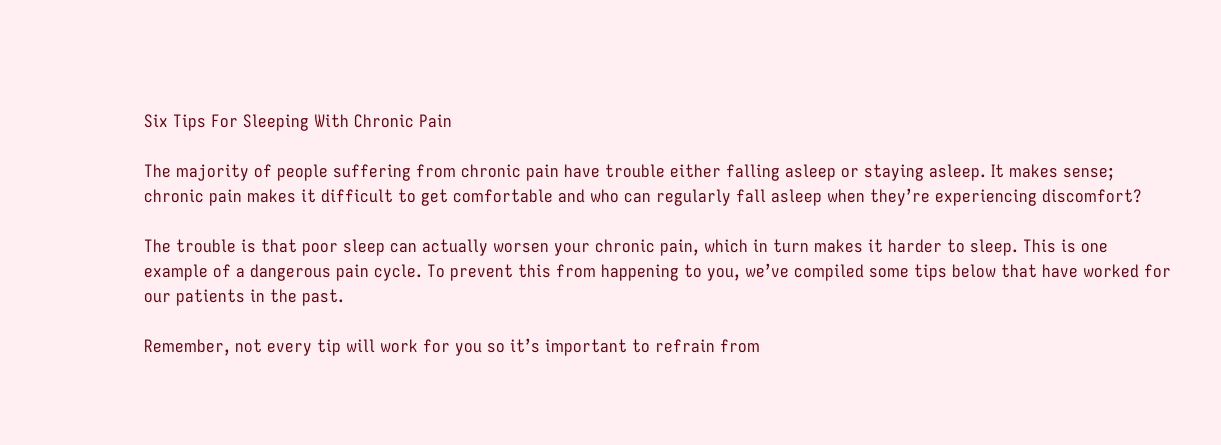Six Tips For Sleeping With Chronic Pain

The majority of people suffering from chronic pain have trouble either falling asleep or staying asleep. It makes sense; chronic pain makes it difficult to get comfortable and who can regularly fall asleep when they’re experiencing discomfort?

The trouble is that poor sleep can actually worsen your chronic pain, which in turn makes it harder to sleep. This is one example of a dangerous pain cycle. To prevent this from happening to you, we’ve compiled some tips below that have worked for our patients in the past.

Remember, not every tip will work for you so it’s important to refrain from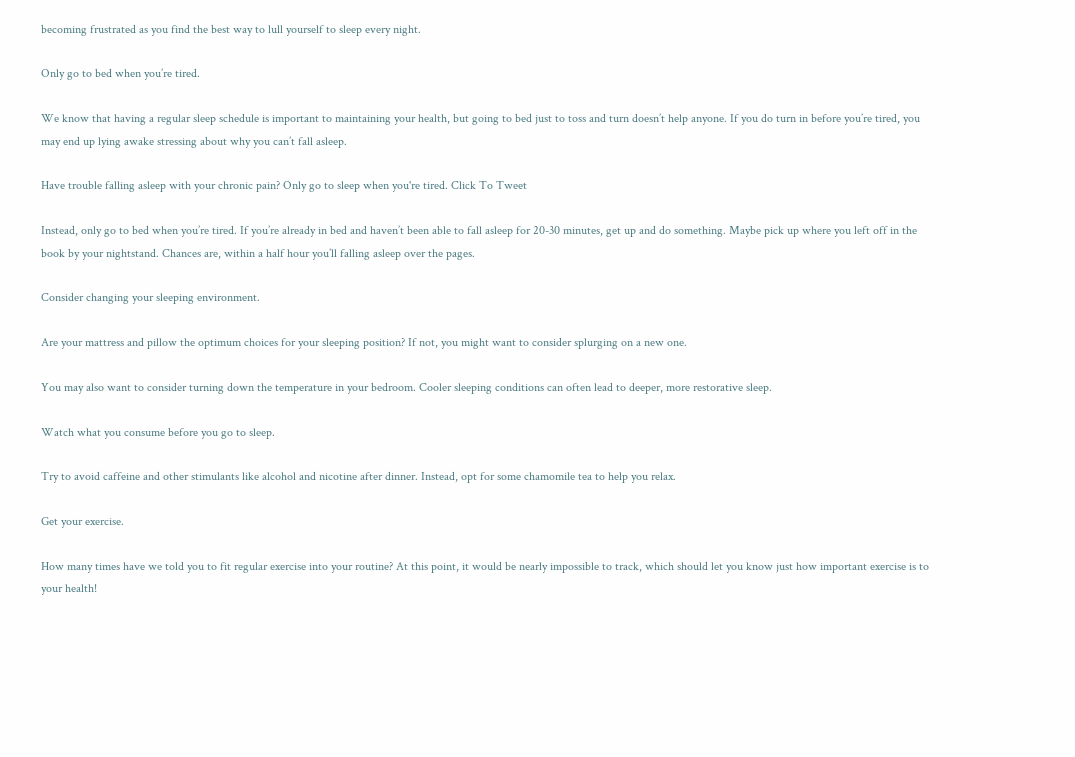becoming frustrated as you find the best way to lull yourself to sleep every night.

Only go to bed when you’re tired.

We know that having a regular sleep schedule is important to maintaining your health, but going to bed just to toss and turn doesn’t help anyone. If you do turn in before you’re tired, you may end up lying awake stressing about why you can’t fall asleep.

Have trouble falling asleep with your chronic pain? Only go to sleep when you're tired. Click To Tweet

Instead, only go to bed when you’re tired. If you’re already in bed and haven’t been able to fall asleep for 20-30 minutes, get up and do something. Maybe pick up where you left off in the book by your nightstand. Chances are, within a half hour you’ll falling asleep over the pages.

Consider changing your sleeping environment.

Are your mattress and pillow the optimum choices for your sleeping position? If not, you might want to consider splurging on a new one.

You may also want to consider turning down the temperature in your bedroom. Cooler sleeping conditions can often lead to deeper, more restorative sleep.

Watch what you consume before you go to sleep.

Try to avoid caffeine and other stimulants like alcohol and nicotine after dinner. Instead, opt for some chamomile tea to help you relax.

Get your exercise.

How many times have we told you to fit regular exercise into your routine? At this point, it would be nearly impossible to track, which should let you know just how important exercise is to your health!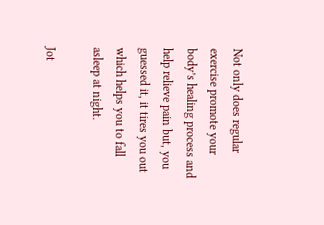Not only does regular exercise promote your body’s healing process and help relieve pain but, you guessed it, it tires you out which helps you to fall asleep at night.

Jot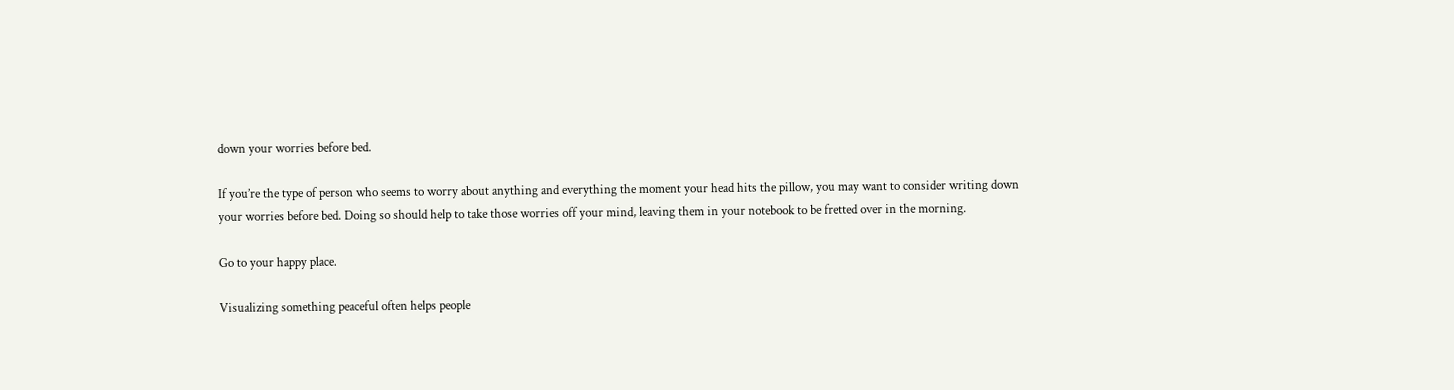down your worries before bed.

If you’re the type of person who seems to worry about anything and everything the moment your head hits the pillow, you may want to consider writing down your worries before bed. Doing so should help to take those worries off your mind, leaving them in your notebook to be fretted over in the morning.

Go to your happy place.

Visualizing something peaceful often helps people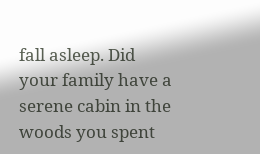fall asleep. Did your family have a serene cabin in the woods you spent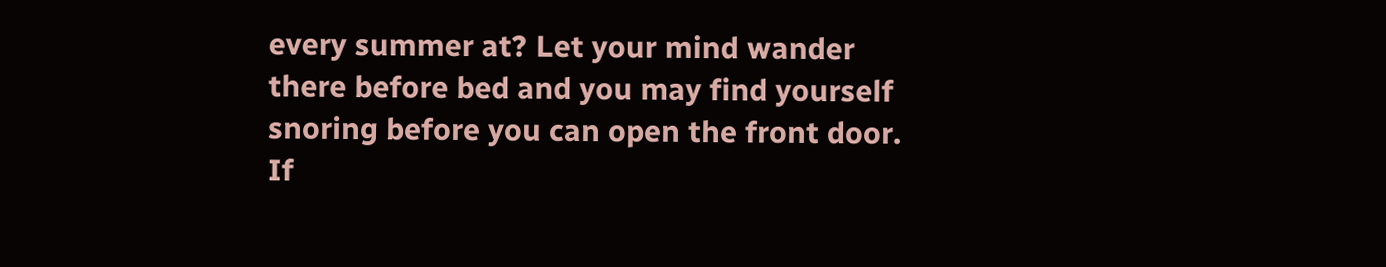every summer at? Let your mind wander there before bed and you may find yourself snoring before you can open the front door.
If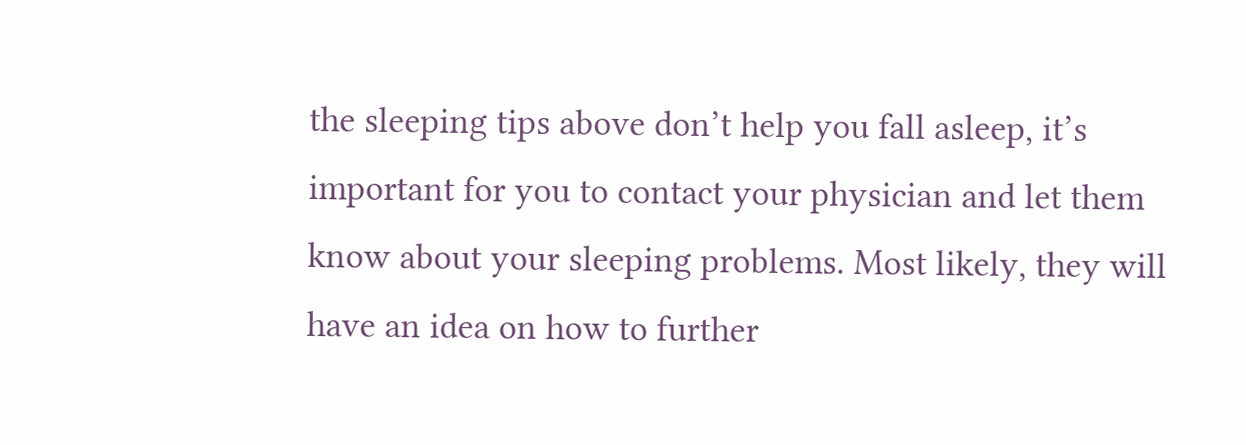the sleeping tips above don’t help you fall asleep, it’s important for you to contact your physician and let them know about your sleeping problems. Most likely, they will have an idea on how to further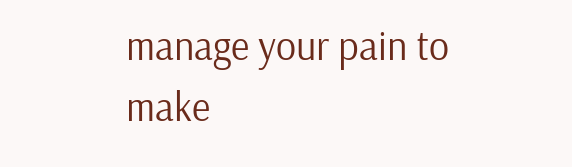manage your pain to make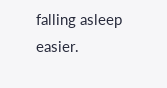falling asleep easier.